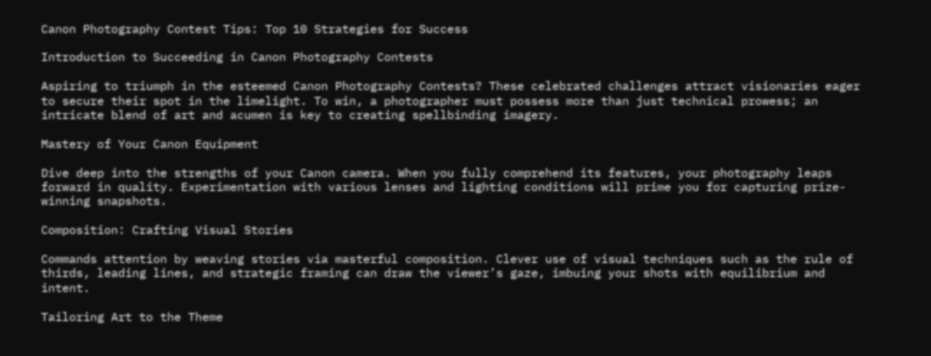Canon Photography Contest Tips: Top 10 Strategies for Success

Introduction to Succeeding in Canon Photography Contests

Aspiring to triumph in the esteemed Canon Photography Contests? These celebrated challenges attract visionaries eager to secure their spot in the limelight. To win, a photographer must possess more than just technical prowess; an intricate blend of art and acumen is key to creating spellbinding imagery.

Mastery of Your Canon Equipment

Dive deep into the strengths of your Canon camera. When you fully comprehend its features, your photography leaps forward in quality. Experimentation with various lenses and lighting conditions will prime you for capturing prize-winning snapshots.

Composition: Crafting Visual Stories

Commands attention by weaving stories via masterful composition. Clever use of visual techniques such as the rule of thirds, leading lines, and strategic framing can draw the viewer’s gaze, imbuing your shots with equilibrium and intent.

Tailoring Art to the Theme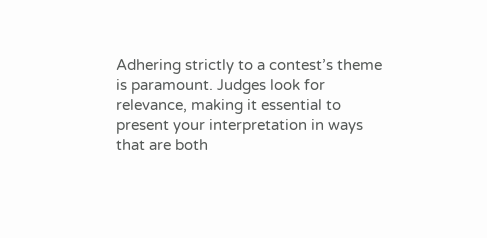Adhering strictly to a contest’s theme is paramount. Judges look for relevance, making it essential to present your interpretation in ways that are both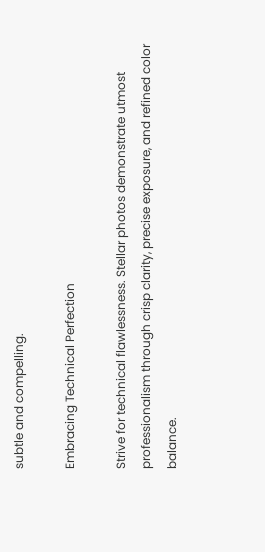subtle and compelling.

Embracing Technical Perfection

Strive for technical flawlessness. Stellar photos demonstrate utmost professionalism through crisp clarity, precise exposure, and refined color balance.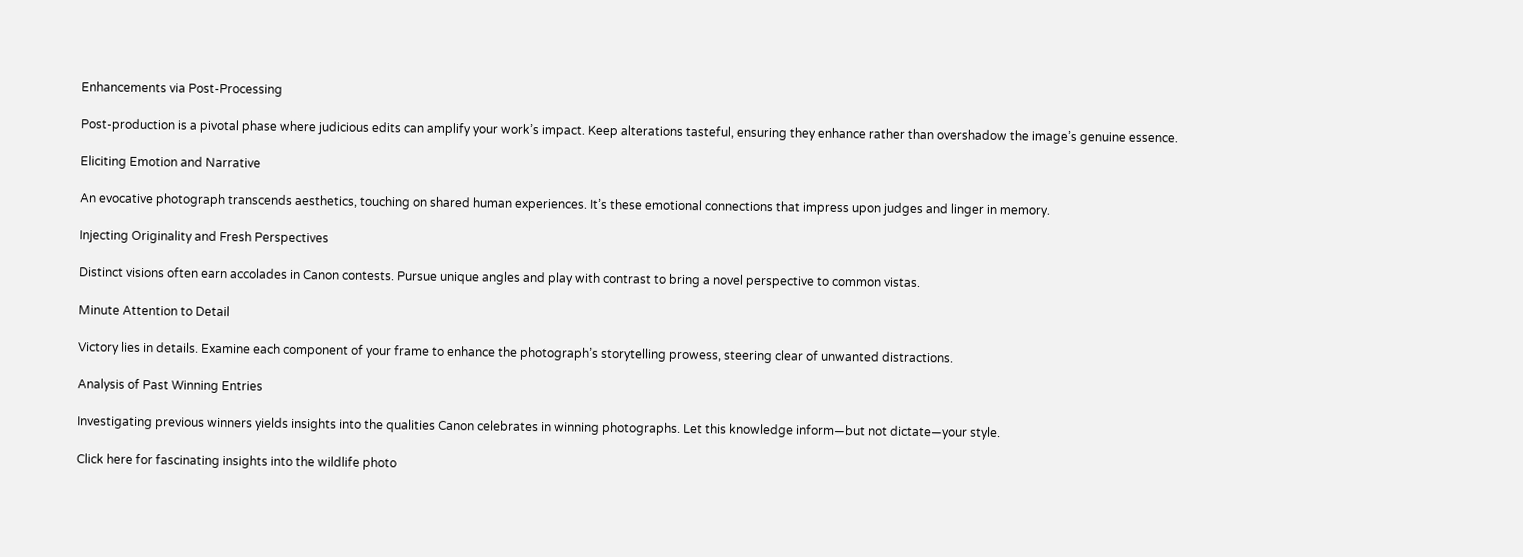Enhancements via Post-Processing

Post-production is a pivotal phase where judicious edits can amplify your work’s impact. Keep alterations tasteful, ensuring they enhance rather than overshadow the image’s genuine essence.

Eliciting Emotion and Narrative

An evocative photograph transcends aesthetics, touching on shared human experiences. It’s these emotional connections that impress upon judges and linger in memory.

Injecting Originality and Fresh Perspectives

Distinct visions often earn accolades in Canon contests. Pursue unique angles and play with contrast to bring a novel perspective to common vistas.

Minute Attention to Detail

Victory lies in details. Examine each component of your frame to enhance the photograph’s storytelling prowess, steering clear of unwanted distractions.

Analysis of Past Winning Entries

Investigating previous winners yields insights into the qualities Canon celebrates in winning photographs. Let this knowledge inform—but not dictate—your style.

Click here for fascinating insights into the wildlife photo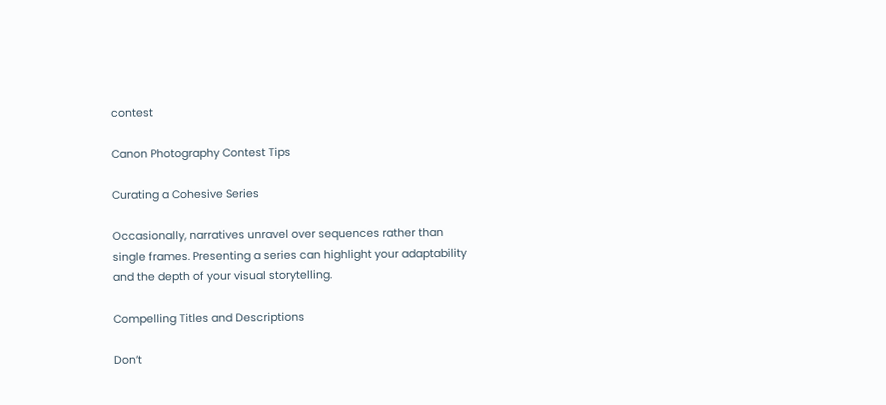contest

Canon Photography Contest Tips

Curating a Cohesive Series

Occasionally, narratives unravel over sequences rather than single frames. Presenting a series can highlight your adaptability and the depth of your visual storytelling.

Compelling Titles and Descriptions

Don’t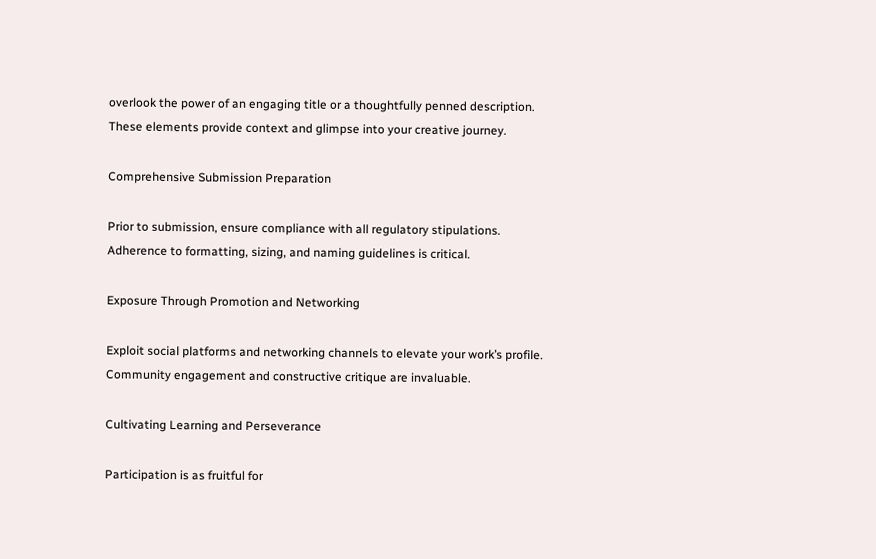overlook the power of an engaging title or a thoughtfully penned description. These elements provide context and glimpse into your creative journey.

Comprehensive Submission Preparation

Prior to submission, ensure compliance with all regulatory stipulations. Adherence to formatting, sizing, and naming guidelines is critical.

Exposure Through Promotion and Networking

Exploit social platforms and networking channels to elevate your work’s profile. Community engagement and constructive critique are invaluable.

Cultivating Learning and Perseverance

Participation is as fruitful for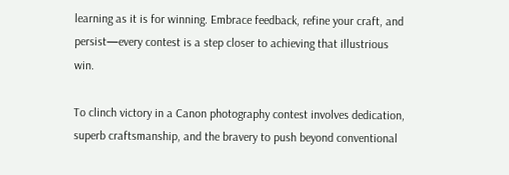learning as it is for winning. Embrace feedback, refine your craft, and persist—every contest is a step closer to achieving that illustrious win.

To clinch victory in a Canon photography contest involves dedication, superb craftsmanship, and the bravery to push beyond conventional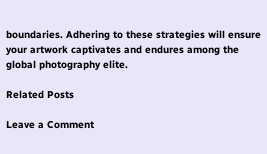boundaries. Adhering to these strategies will ensure your artwork captivates and endures among the global photography elite.

Related Posts

Leave a Comment